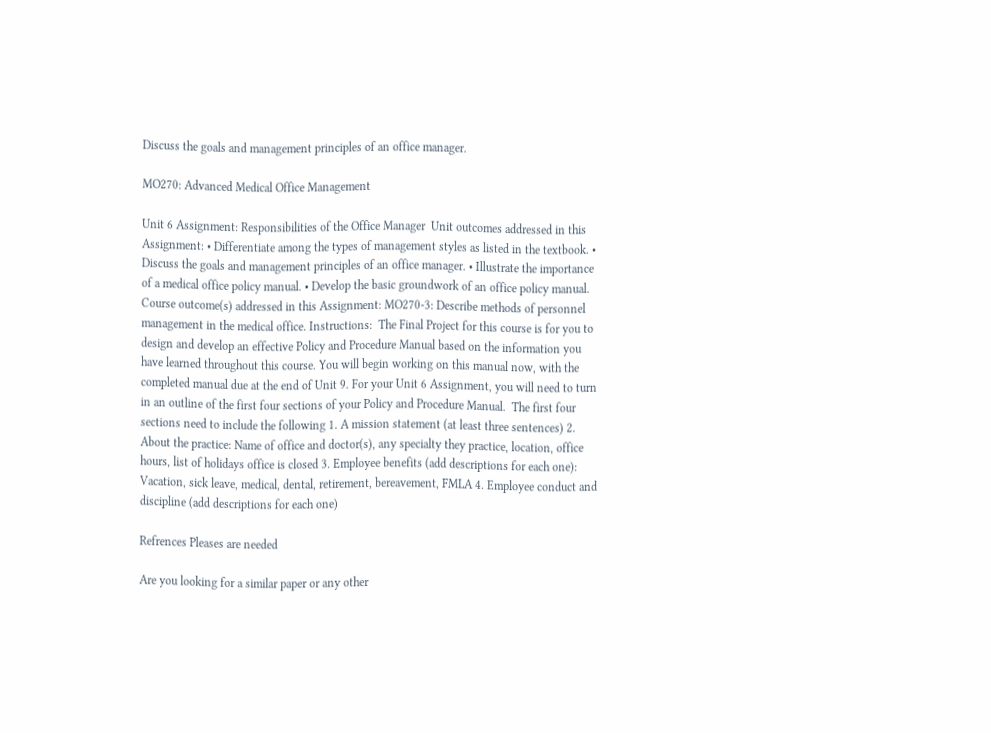Discuss the goals and management principles of an office manager.

MO270: Advanced Medical Office Management

Unit 6 Assignment: Responsibilities of the Office Manager  Unit outcomes addressed in this Assignment: • Differentiate among the types of management styles as listed in the textbook. • Discuss the goals and management principles of an office manager. • Illustrate the importance of a medical office policy manual. • Develop the basic groundwork of an office policy manual. Course outcome(s) addressed in this Assignment: MO270-3: Describe methods of personnel management in the medical office. Instructions:  The Final Project for this course is for you to design and develop an effective Policy and Procedure Manual based on the information you have learned throughout this course. You will begin working on this manual now, with the completed manual due at the end of Unit 9. For your Unit 6 Assignment, you will need to turn in an outline of the first four sections of your Policy and Procedure Manual.  The first four sections need to include the following 1. A mission statement (at least three sentences) 2. About the practice: Name of office and doctor(s), any specialty they practice, location, office hours, list of holidays office is closed 3. Employee benefits (add descriptions for each one): Vacation, sick leave, medical, dental, retirement, bereavement, FMLA 4. Employee conduct and discipline (add descriptions for each one)

Refrences Pleases are needed

Are you looking for a similar paper or any other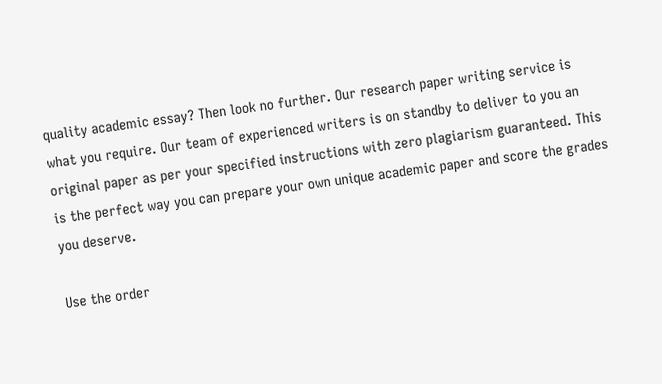quality academic essay? Then look no further. Our research paper writing service is what you require. Our team of experienced writers is on standby to deliver to you an original paper as per your specified instructions with zero plagiarism guaranteed. This is the perfect way you can prepare your own unique academic paper and score the grades you deserve.

Use the order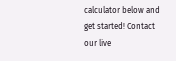calculator below and get started! Contact our live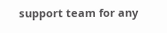support team for any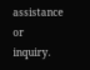assistance or inquiry.